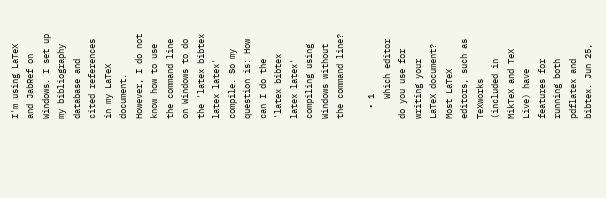I'm using LaTeX and JabRef on Windows. I set up my bibliography database and cited references in my LaTeX document. However, I do not know how to use the command line on Windows to do the 'latex bibtex latex latex' compile. So my question is: How can I do the 'latex bibtex latex latex' compiling using Windows without the command line?

  • 1
    Which editor do you use for writing your LaTeX document? Most LaTeX editors, such as TeXworks (included in MikTeX and TeX Live) have features for running both pdflatex and bibtex. Jun 25,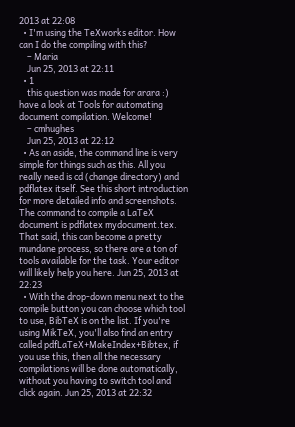2013 at 22:08
  • I'm using the TeXworks editor. How can I do the compiling with this?
    – Maria
    Jun 25, 2013 at 22:11
  • 1
    this question was made for arara :) have a look at Tools for automating document compilation. Welcome!
    – cmhughes
    Jun 25, 2013 at 22:12
  • As an aside, the command line is very simple for things such as this. All you really need is cd (change directory) and pdflatex itself. See this short introduction for more detailed info and screenshots. The command to compile a LaTeX document is pdflatex mydocument.tex. That said, this can become a pretty mundane process, so there are a ton of tools available for the task. Your editor will likely help you here. Jun 25, 2013 at 22:23
  • With the drop-down menu next to the compile button you can choose which tool to use, BibTeX is on the list. If you're using MikTeX, you'll also find an entry called pdfLaTeX+MakeIndex+Bibtex, if you use this, then all the necessary compilations will be done automatically, without you having to switch tool and click again. Jun 25, 2013 at 22:32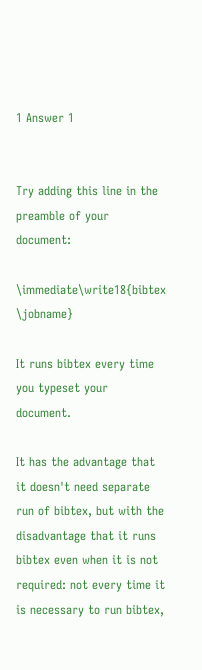1 Answer 1


Try adding this line in the preamble of your document:

\immediate\write18{bibtex \jobname}

It runs bibtex every time you typeset your document.

It has the advantage that it doesn't need separate run of bibtex, but with the disadvantage that it runs bibtex even when it is not required: not every time it is necessary to run bibtex,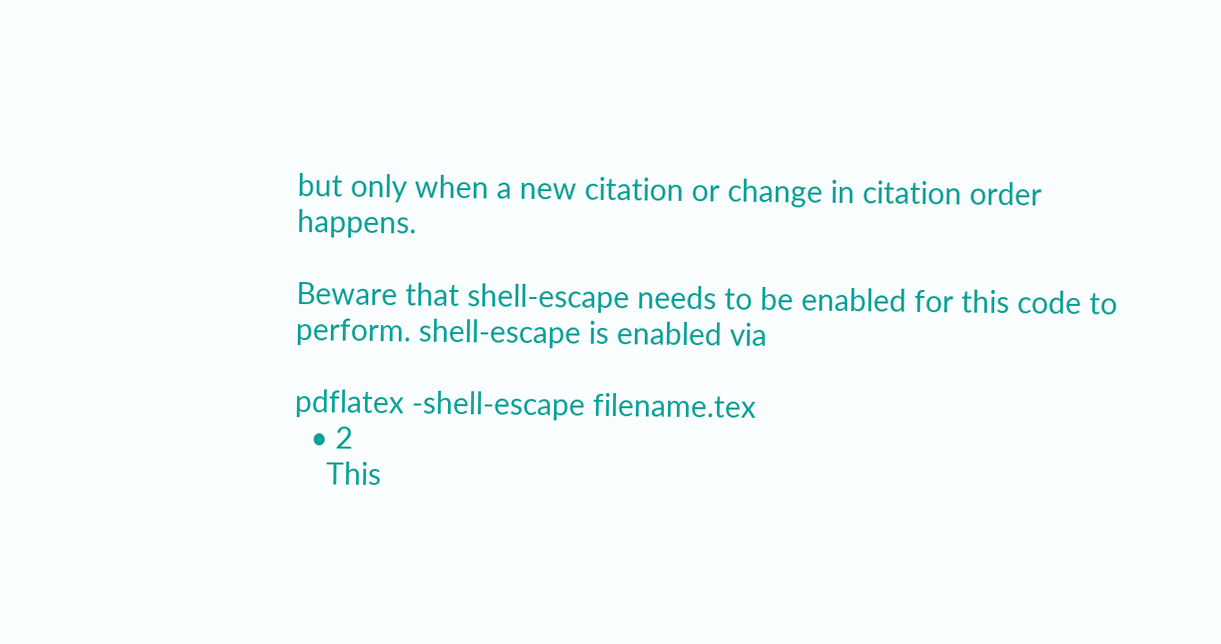but only when a new citation or change in citation order happens.

Beware that shell-escape needs to be enabled for this code to perform. shell-escape is enabled via

pdflatex -shell-escape filename.tex
  • 2
    This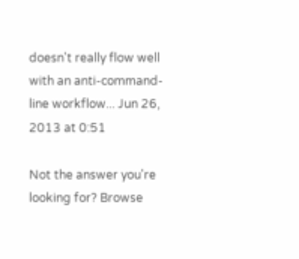doesn't really flow well with an anti-command-line workflow... Jun 26, 2013 at 0:51

Not the answer you're looking for? Browse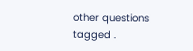other questions tagged .